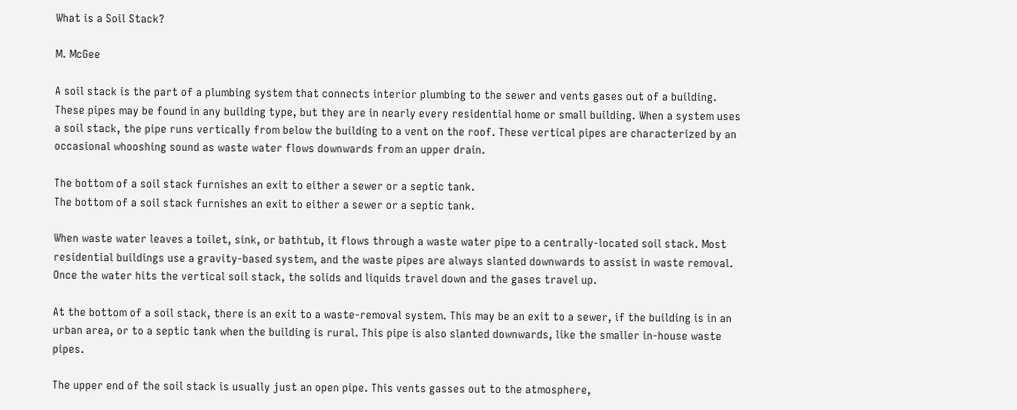What is a Soil Stack?

M. McGee

A soil stack is the part of a plumbing system that connects interior plumbing to the sewer and vents gases out of a building. These pipes may be found in any building type, but they are in nearly every residential home or small building. When a system uses a soil stack, the pipe runs vertically from below the building to a vent on the roof. These vertical pipes are characterized by an occasional whooshing sound as waste water flows downwards from an upper drain.

The bottom of a soil stack furnishes an exit to either a sewer or a septic tank.
The bottom of a soil stack furnishes an exit to either a sewer or a septic tank.

When waste water leaves a toilet, sink, or bathtub, it flows through a waste water pipe to a centrally-located soil stack. Most residential buildings use a gravity-based system, and the waste pipes are always slanted downwards to assist in waste removal. Once the water hits the vertical soil stack, the solids and liquids travel down and the gases travel up.

At the bottom of a soil stack, there is an exit to a waste-removal system. This may be an exit to a sewer, if the building is in an urban area, or to a septic tank when the building is rural. This pipe is also slanted downwards, like the smaller in-house waste pipes.

The upper end of the soil stack is usually just an open pipe. This vents gasses out to the atmosphere,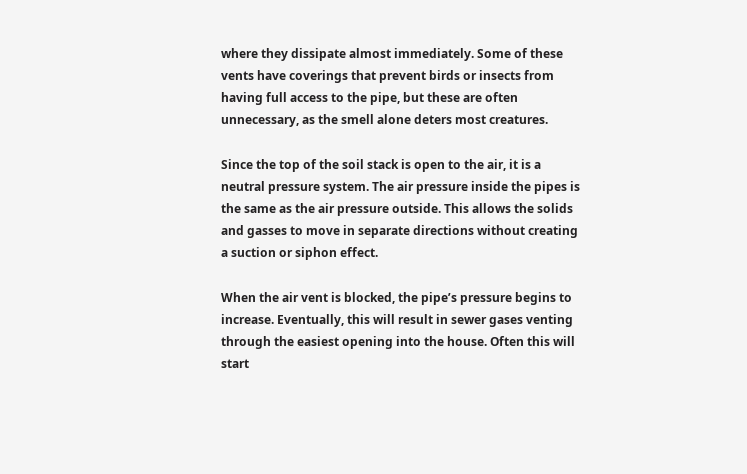where they dissipate almost immediately. Some of these vents have coverings that prevent birds or insects from having full access to the pipe, but these are often unnecessary, as the smell alone deters most creatures.

Since the top of the soil stack is open to the air, it is a neutral pressure system. The air pressure inside the pipes is the same as the air pressure outside. This allows the solids and gasses to move in separate directions without creating a suction or siphon effect.

When the air vent is blocked, the pipe’s pressure begins to increase. Eventually, this will result in sewer gases venting through the easiest opening into the house. Often this will start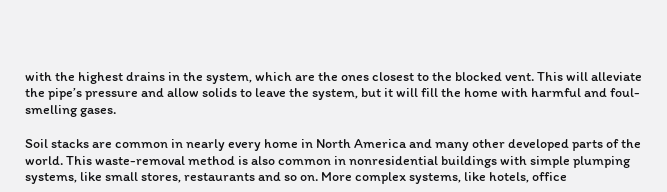with the highest drains in the system, which are the ones closest to the blocked vent. This will alleviate the pipe’s pressure and allow solids to leave the system, but it will fill the home with harmful and foul-smelling gases.

Soil stacks are common in nearly every home in North America and many other developed parts of the world. This waste-removal method is also common in nonresidential buildings with simple plumping systems, like small stores, restaurants and so on. More complex systems, like hotels, office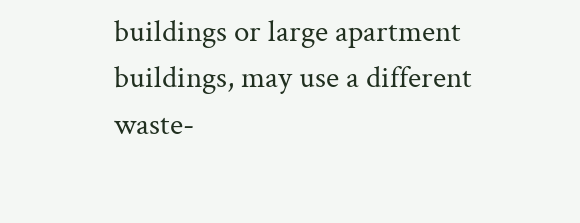buildings or large apartment buildings, may use a different waste-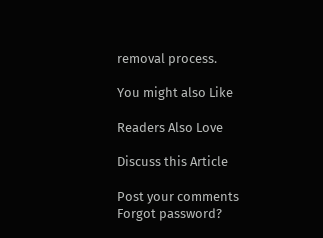removal process.

You might also Like

Readers Also Love

Discuss this Article

Post your comments
Forgot password?